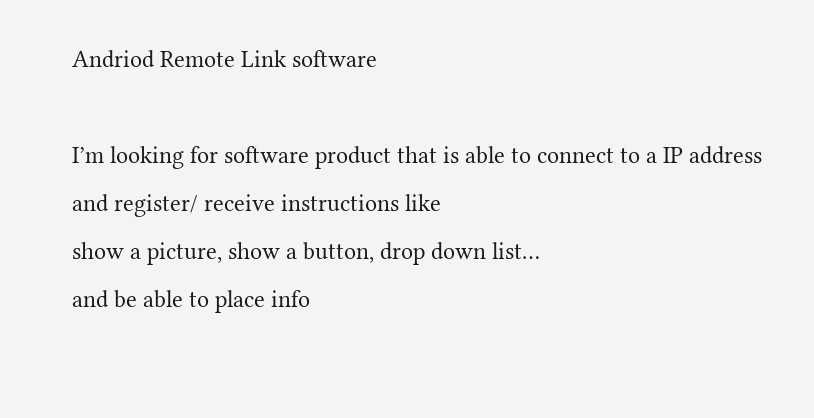Andriod Remote Link software

I’m looking for software product that is able to connect to a IP address
and register/ receive instructions like
show a picture, show a button, drop down list…
and be able to place info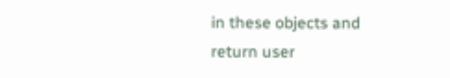in these objects and return user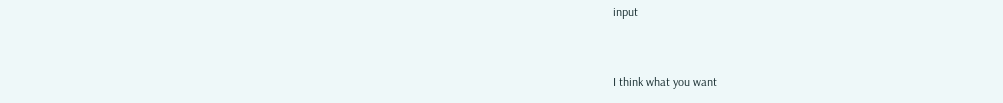input


I think what you want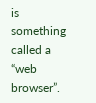is something called a “web browser”.